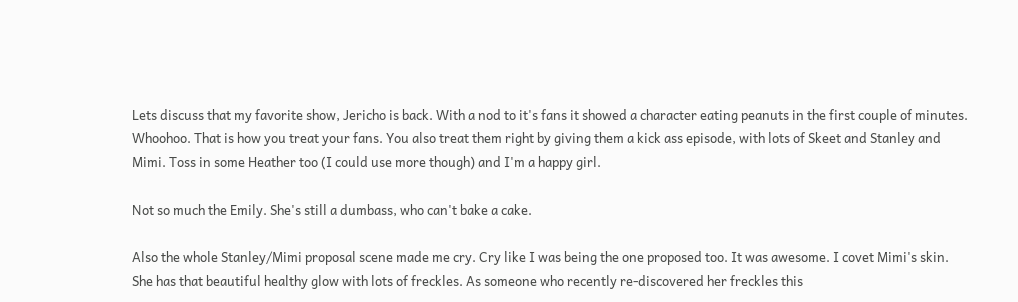Lets discuss that my favorite show, Jericho is back. With a nod to it's fans it showed a character eating peanuts in the first couple of minutes. Whoohoo. That is how you treat your fans. You also treat them right by giving them a kick ass episode, with lots of Skeet and Stanley and Mimi. Toss in some Heather too (I could use more though) and I'm a happy girl.

Not so much the Emily. She's still a dumbass, who can't bake a cake.

Also the whole Stanley/Mimi proposal scene made me cry. Cry like I was being the one proposed too. It was awesome. I covet Mimi's skin. She has that beautiful healthy glow with lots of freckles. As someone who recently re-discovered her freckles this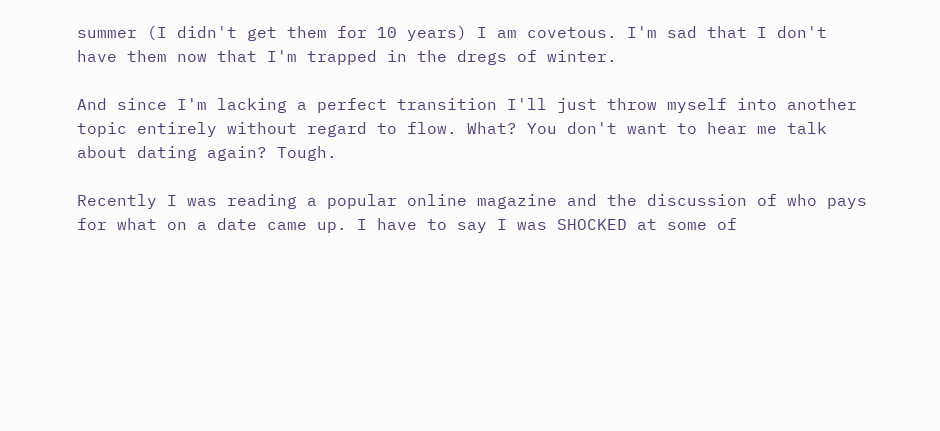summer (I didn't get them for 10 years) I am covetous. I'm sad that I don't have them now that I'm trapped in the dregs of winter.

And since I'm lacking a perfect transition I'll just throw myself into another topic entirely without regard to flow. What? You don't want to hear me talk about dating again? Tough.

Recently I was reading a popular online magazine and the discussion of who pays for what on a date came up. I have to say I was SHOCKED at some of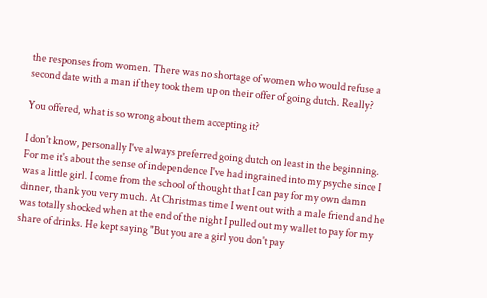the responses from women. There was no shortage of women who would refuse a second date with a man if they took them up on their offer of going dutch. Really?

You offered, what is so wrong about them accepting it?

I don't know, personally I've always preferred going dutch on least in the beginning. For me it's about the sense of independence I've had ingrained into my psyche since I was a little girl. I come from the school of thought that I can pay for my own damn dinner, thank you very much. At Christmas time I went out with a male friend and he was totally shocked when at the end of the night I pulled out my wallet to pay for my share of drinks. He kept saying "But you are a girl you don't pay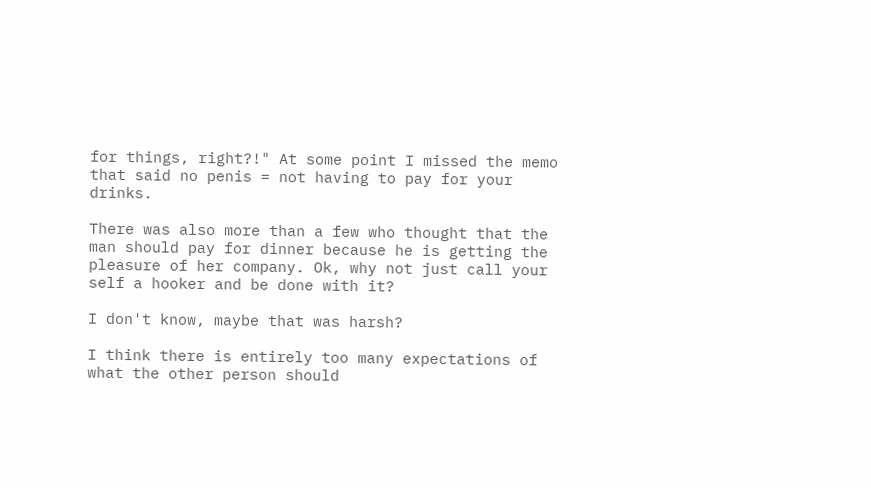for things, right?!" At some point I missed the memo that said no penis = not having to pay for your drinks.

There was also more than a few who thought that the man should pay for dinner because he is getting the pleasure of her company. Ok, why not just call your self a hooker and be done with it?

I don't know, maybe that was harsh?

I think there is entirely too many expectations of what the other person should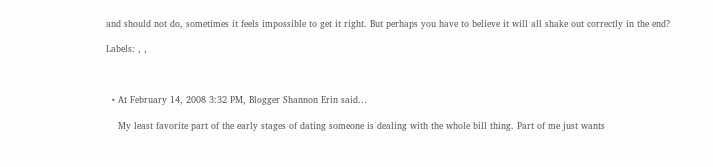and should not do, sometimes it feels impossible to get it right. But perhaps you have to believe it will all shake out correctly in the end?

Labels: , ,



  • At February 14, 2008 3:32 PM, Blogger Shannon Erin said…

    My least favorite part of the early stages of dating someone is dealing with the whole bill thing. Part of me just wants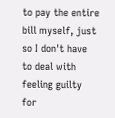to pay the entire bill myself, just so I don't have to deal with feeling guilty for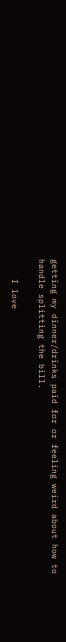getting my dinner/drinks paid for or feeling weird about how to handle splitting the bill.

    I love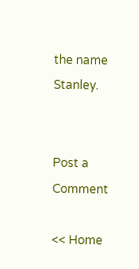the name Stanley.


Post a Comment

<< Home